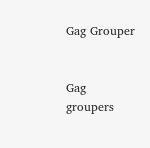Gag Grouper


Gag groupers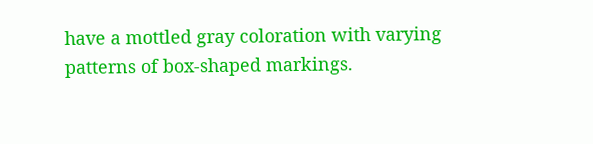have a mottled gray coloration with varying patterns of box-shaped markings.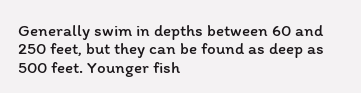Generally swim in depths between 60 and 250 feet, but they can be found as deep as 500 feet. Younger fish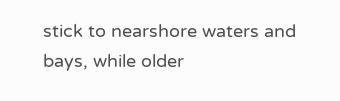stick to nearshore waters and bays, while older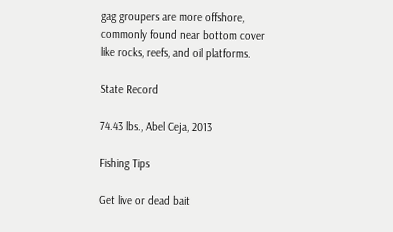gag groupers are more offshore, commonly found near bottom cover like rocks, reefs, and oil platforms.

State Record

74.43 lbs., Abel Ceja, 2013

Fishing Tips

Get live or dead bait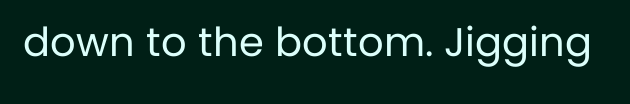down to the bottom. Jigging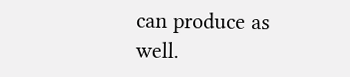can produce as well.